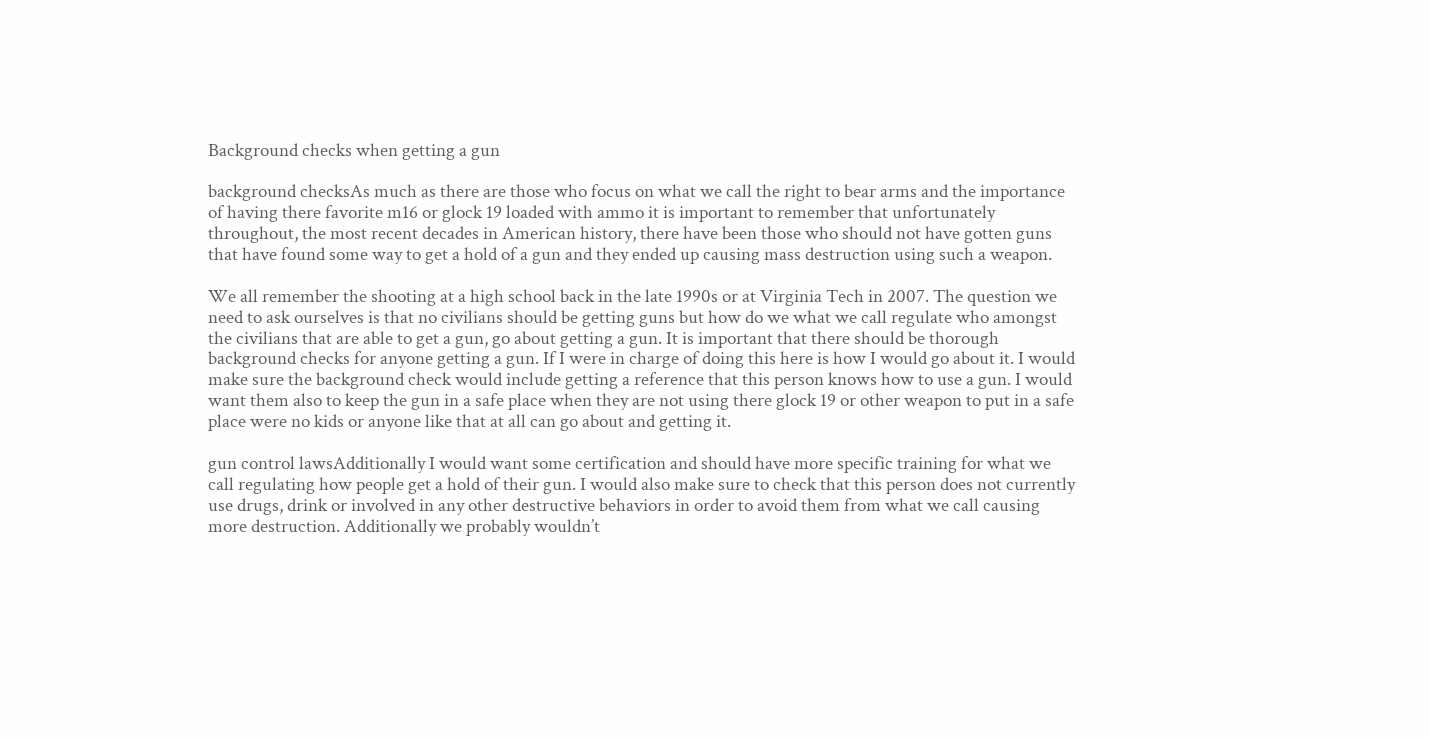Background checks when getting a gun

background checksAs much as there are those who focus on what we call the right to bear arms and the importance of having there favorite m16 or glock 19 loaded with ammo it is important to remember that unfortunately throughout, the most recent decades in American history, there have been those who should not have gotten guns that have found some way to get a hold of a gun and they ended up causing mass destruction using such a weapon.

We all remember the shooting at a high school back in the late 1990s or at Virginia Tech in 2007. The question we need to ask ourselves is that no civilians should be getting guns but how do we what we call regulate who amongst the civilians that are able to get a gun, go about getting a gun. It is important that there should be thorough background checks for anyone getting a gun. If I were in charge of doing this here is how I would go about it. I would make sure the background check would include getting a reference that this person knows how to use a gun. I would want them also to keep the gun in a safe place when they are not using there glock 19 or other weapon to put in a safe place were no kids or anyone like that at all can go about and getting it.

gun control lawsAdditionally I would want some certification and should have more specific training for what we call regulating how people get a hold of their gun. I would also make sure to check that this person does not currently use drugs, drink or involved in any other destructive behaviors in order to avoid them from what we call causing more destruction. Additionally we probably wouldn’t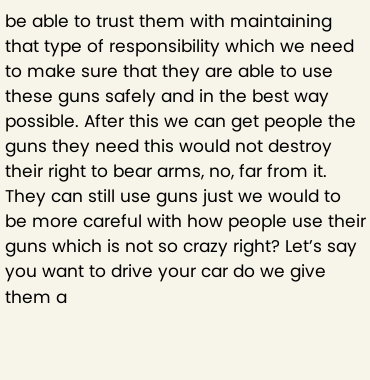be able to trust them with maintaining that type of responsibility which we need to make sure that they are able to use these guns safely and in the best way possible. After this we can get people the guns they need this would not destroy their right to bear arms, no, far from it. They can still use guns just we would to be more careful with how people use their guns which is not so crazy right? Let’s say you want to drive your car do we give them a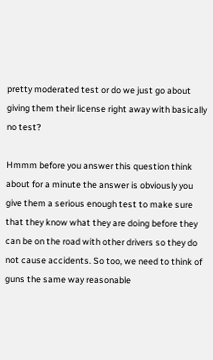pretty moderated test or do we just go about giving them their license right away with basically no test?

Hmmm before you answer this question think about for a minute the answer is obviously you give them a serious enough test to make sure that they know what they are doing before they can be on the road with other drivers so they do not cause accidents. So too, we need to think of guns the same way reasonable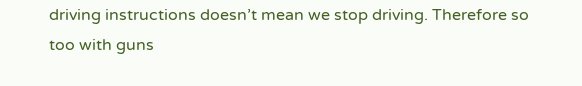driving instructions doesn’t mean we stop driving. Therefore so too with guns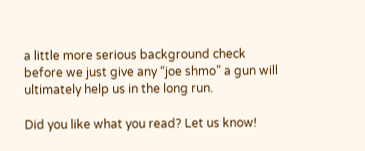a little more serious background check before we just give any “joe shmo” a gun will ultimately help us in the long run.

Did you like what you read? Let us know!